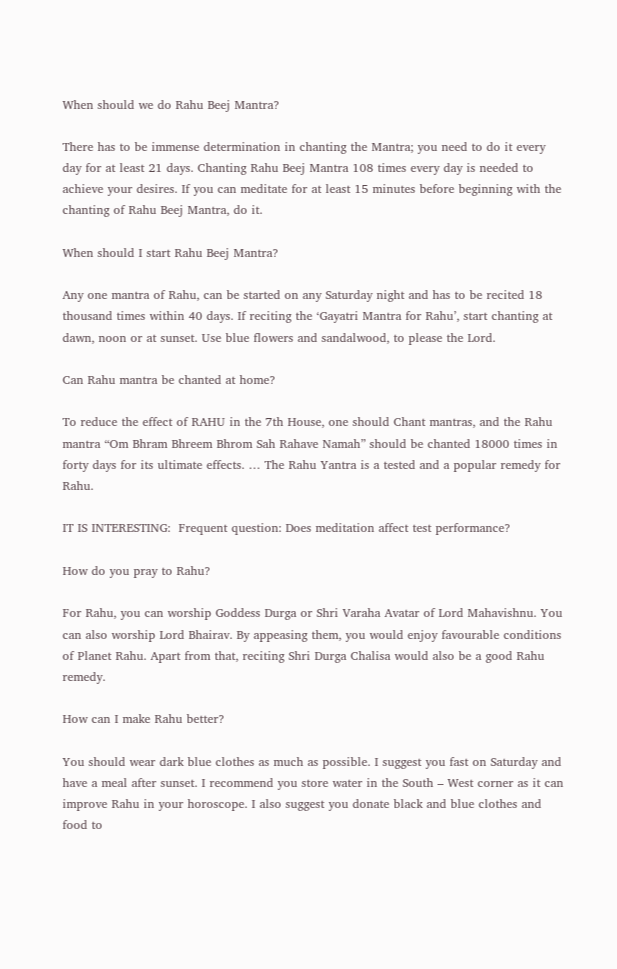When should we do Rahu Beej Mantra?

There has to be immense determination in chanting the Mantra; you need to do it every day for at least 21 days. Chanting Rahu Beej Mantra 108 times every day is needed to achieve your desires. If you can meditate for at least 15 minutes before beginning with the chanting of Rahu Beej Mantra, do it.

When should I start Rahu Beej Mantra?

Any one mantra of Rahu, can be started on any Saturday night and has to be recited 18 thousand times within 40 days. If reciting the ‘Gayatri Mantra for Rahu’, start chanting at dawn, noon or at sunset. Use blue flowers and sandalwood, to please the Lord.

Can Rahu mantra be chanted at home?

To reduce the effect of RAHU in the 7th House, one should Chant mantras, and the Rahu mantra “Om Bhram Bhreem Bhrom Sah Rahave Namah” should be chanted 18000 times in forty days for its ultimate effects. … The Rahu Yantra is a tested and a popular remedy for Rahu.

IT IS INTERESTING:  Frequent question: Does meditation affect test performance?

How do you pray to Rahu?

For Rahu, you can worship Goddess Durga or Shri Varaha Avatar of Lord Mahavishnu. You can also worship Lord Bhairav. By appeasing them, you would enjoy favourable conditions of Planet Rahu. Apart from that, reciting Shri Durga Chalisa would also be a good Rahu remedy.

How can I make Rahu better?

You should wear dark blue clothes as much as possible. I suggest you fast on Saturday and have a meal after sunset. I recommend you store water in the South – West corner as it can improve Rahu in your horoscope. I also suggest you donate black and blue clothes and food to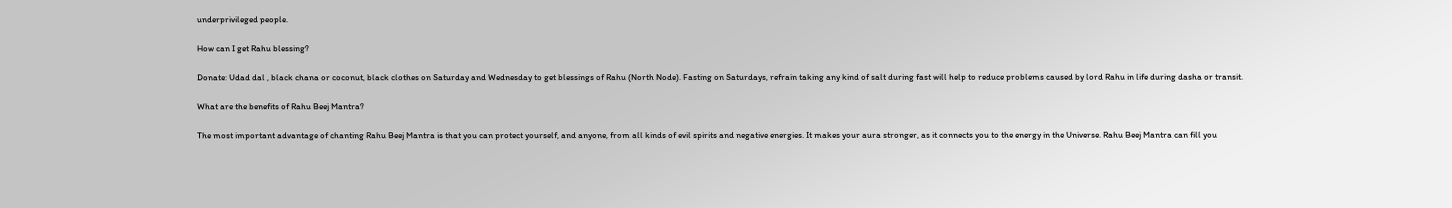underprivileged people.

How can I get Rahu blessing?

Donate: Udad dal , black chana or coconut, black clothes on Saturday and Wednesday to get blessings of Rahu (North Node). Fasting on Saturdays, refrain taking any kind of salt during fast will help to reduce problems caused by lord Rahu in life during dasha or transit.

What are the benefits of Rahu Beej Mantra?

The most important advantage of chanting Rahu Beej Mantra is that you can protect yourself, and anyone, from all kinds of evil spirits and negative energies. It makes your aura stronger, as it connects you to the energy in the Universe. Rahu Beej Mantra can fill you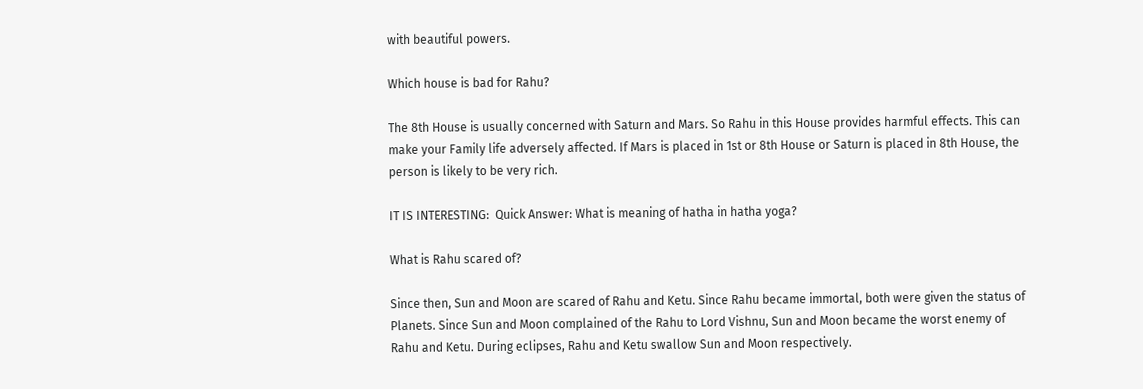with beautiful powers.

Which house is bad for Rahu?

The 8th House is usually concerned with Saturn and Mars. So Rahu in this House provides harmful effects. This can make your Family life adversely affected. If Mars is placed in 1st or 8th House or Saturn is placed in 8th House, the person is likely to be very rich.

IT IS INTERESTING:  Quick Answer: What is meaning of hatha in hatha yoga?

What is Rahu scared of?

Since then, Sun and Moon are scared of Rahu and Ketu. Since Rahu became immortal, both were given the status of Planets. Since Sun and Moon complained of the Rahu to Lord Vishnu, Sun and Moon became the worst enemy of Rahu and Ketu. During eclipses, Rahu and Ketu swallow Sun and Moon respectively.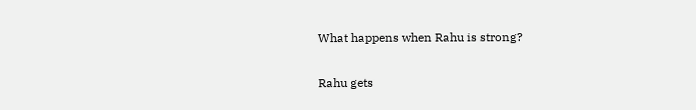What happens when Rahu is strong?

Rahu gets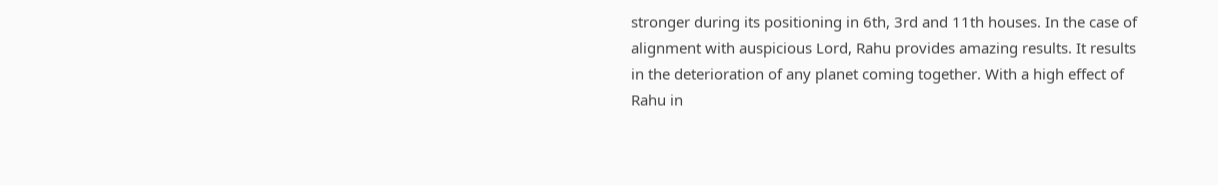stronger during its positioning in 6th, 3rd and 11th houses. In the case of alignment with auspicious Lord, Rahu provides amazing results. It results in the deterioration of any planet coming together. With a high effect of Rahu in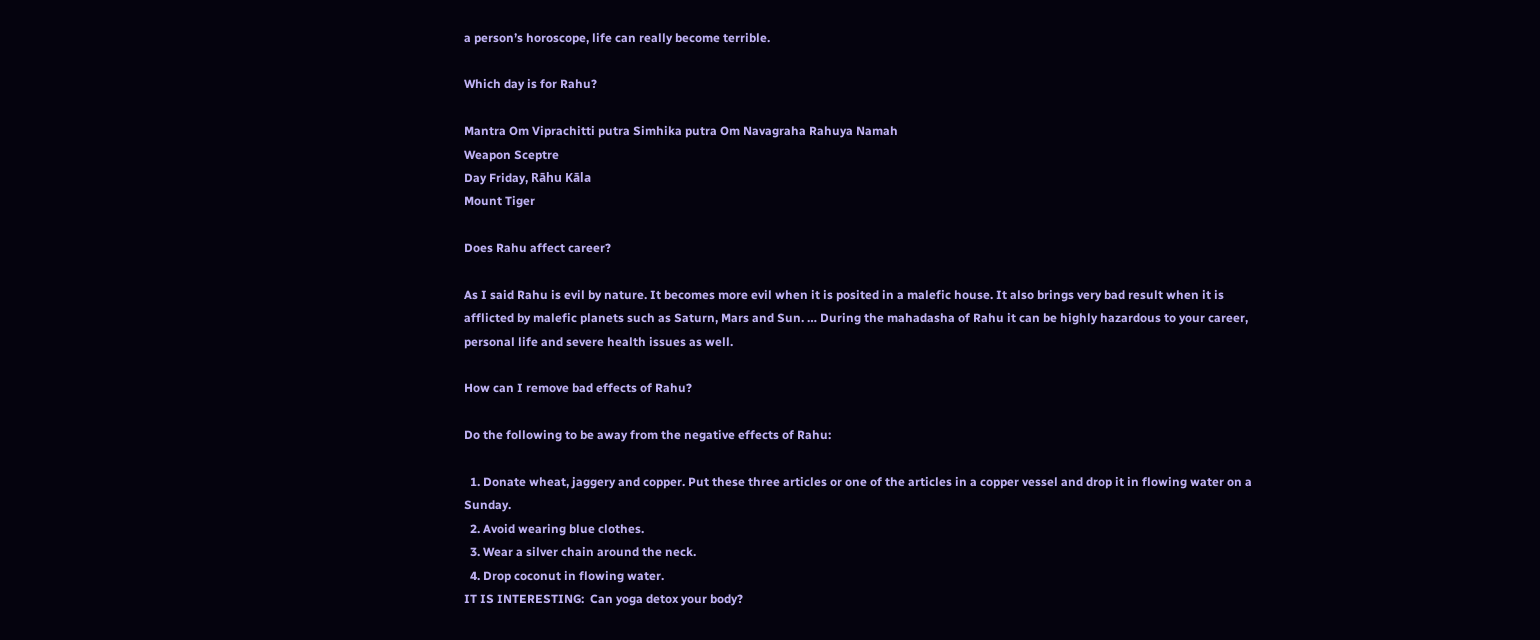a person’s horoscope, life can really become terrible.

Which day is for Rahu?

Mantra Om Viprachitti putra Simhika putra Om Navagraha Rahuya Namah
Weapon Sceptre
Day Friday, Rāhu Kāla
Mount Tiger

Does Rahu affect career?

As I said Rahu is evil by nature. It becomes more evil when it is posited in a malefic house. It also brings very bad result when it is afflicted by malefic planets such as Saturn, Mars and Sun. … During the mahadasha of Rahu it can be highly hazardous to your career, personal life and severe health issues as well.

How can I remove bad effects of Rahu?

Do the following to be away from the negative effects of Rahu:

  1. Donate wheat, jaggery and copper. Put these three articles or one of the articles in a copper vessel and drop it in flowing water on a Sunday.
  2. Avoid wearing blue clothes.
  3. Wear a silver chain around the neck.
  4. Drop coconut in flowing water.
IT IS INTERESTING:  Can yoga detox your body?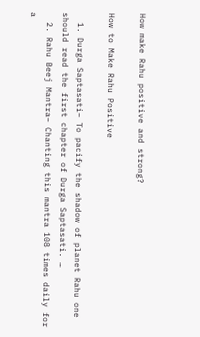How make Rahu positive and strong?

How to Make Rahu Positive

  1. Durga Saptasati– To pacify the shadow of planet Rahu one should read the first chapter of Durga Saptasati. …
  2. Rahu Beej Mantra– Chanting this mantra 108 times daily for a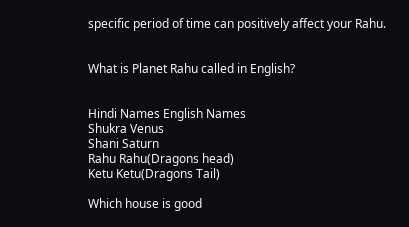specific period of time can positively affect your Rahu.


What is Planet Rahu called in English?


Hindi Names English Names
Shukra Venus
Shani Saturn
Rahu Rahu(Dragons head)
Ketu Ketu(Dragons Tail)

Which house is good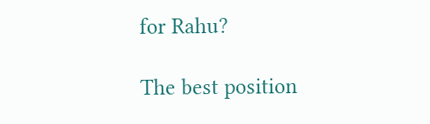for Rahu?

The best position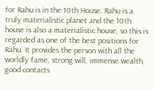for Rahu is in the 10th House. Rahu is a truly materialistic planet and the 10th house is also a materialistic house, so this is regarded as one of the best positions for Rahu. It provides the person with all the worldly fame, strong will, immense wealth, good contacts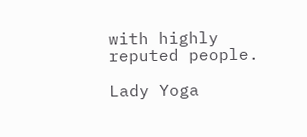with highly reputed people.

Lady Yoga